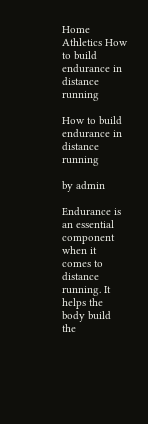Home Athletics How to build endurance in distance running

How to build endurance in distance running

by admin

Endurance is an essential component when it comes to distance running. It helps the body build the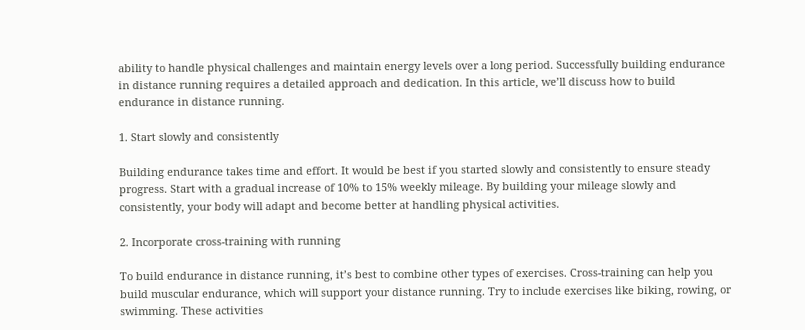ability to handle physical challenges and maintain energy levels over a long period. Successfully building endurance in distance running requires a detailed approach and dedication. In this article, we’ll discuss how to build endurance in distance running.

1. Start slowly and consistently

Building endurance takes time and effort. It would be best if you started slowly and consistently to ensure steady progress. Start with a gradual increase of 10% to 15% weekly mileage. By building your mileage slowly and consistently, your body will adapt and become better at handling physical activities.

2. Incorporate cross-training with running

To build endurance in distance running, it’s best to combine other types of exercises. Cross-training can help you build muscular endurance, which will support your distance running. Try to include exercises like biking, rowing, or swimming. These activities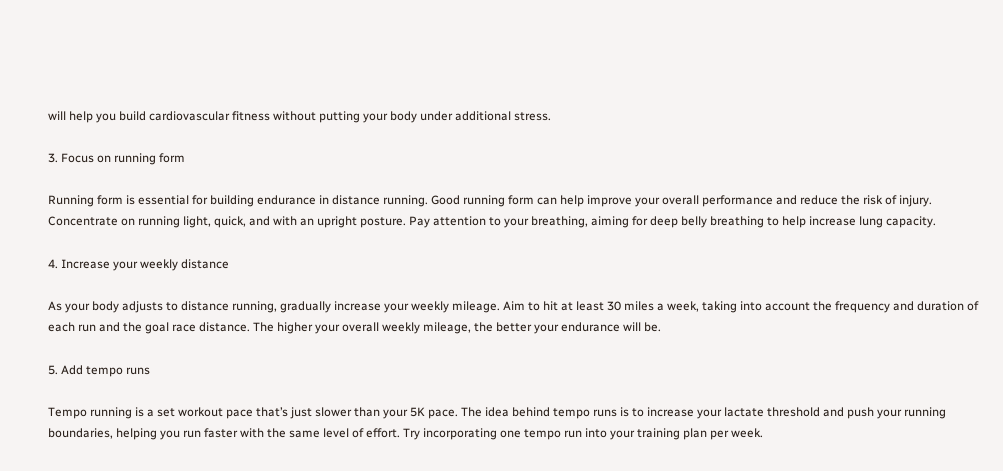will help you build cardiovascular fitness without putting your body under additional stress.

3. Focus on running form

Running form is essential for building endurance in distance running. Good running form can help improve your overall performance and reduce the risk of injury. Concentrate on running light, quick, and with an upright posture. Pay attention to your breathing, aiming for deep belly breathing to help increase lung capacity.

4. Increase your weekly distance

As your body adjusts to distance running, gradually increase your weekly mileage. Aim to hit at least 30 miles a week, taking into account the frequency and duration of each run and the goal race distance. The higher your overall weekly mileage, the better your endurance will be.

5. Add tempo runs

Tempo running is a set workout pace that’s just slower than your 5K pace. The idea behind tempo runs is to increase your lactate threshold and push your running boundaries, helping you run faster with the same level of effort. Try incorporating one tempo run into your training plan per week.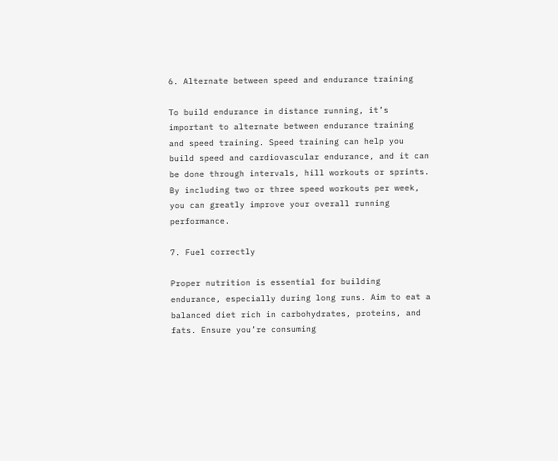6. Alternate between speed and endurance training

To build endurance in distance running, it’s important to alternate between endurance training and speed training. Speed training can help you build speed and cardiovascular endurance, and it can be done through intervals, hill workouts or sprints. By including two or three speed workouts per week, you can greatly improve your overall running performance.

7. Fuel correctly

Proper nutrition is essential for building endurance, especially during long runs. Aim to eat a balanced diet rich in carbohydrates, proteins, and fats. Ensure you’re consuming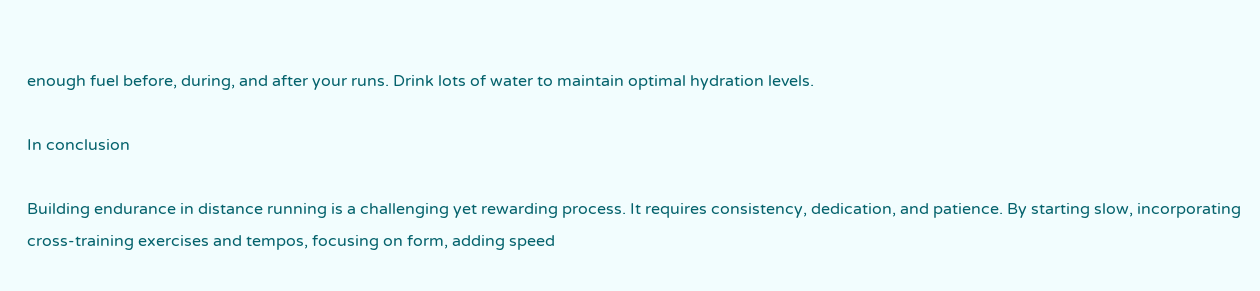enough fuel before, during, and after your runs. Drink lots of water to maintain optimal hydration levels.

In conclusion

Building endurance in distance running is a challenging yet rewarding process. It requires consistency, dedication, and patience. By starting slow, incorporating cross-training exercises and tempos, focusing on form, adding speed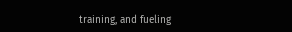training, and fueling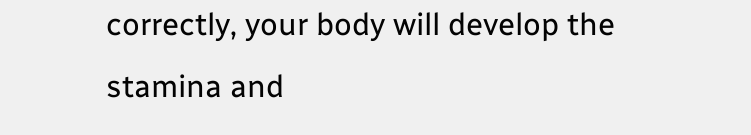correctly, your body will develop the stamina and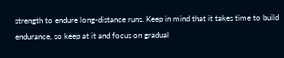strength to endure long-distance runs. Keep in mind that it takes time to build endurance, so keep at it and focus on gradual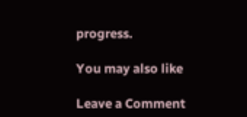progress.

You may also like

Leave a Comment